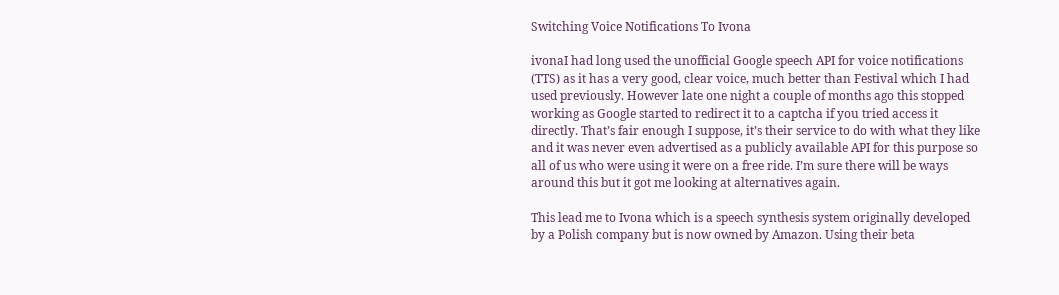Switching Voice Notifications To Ivona

ivonaI had long used the unofficial Google speech API for voice notifications (TTS) as it has a very good, clear voice, much better than Festival which I had used previously. However late one night a couple of months ago this stopped working as Google started to redirect it to a captcha if you tried access it directly. That’s fair enough I suppose, it’s their service to do with what they like and it was never even advertised as a publicly available API for this purpose so all of us who were using it were on a free ride. I’m sure there will be ways around this but it got me looking at alternatives again.

This lead me to Ivona which is a speech synthesis system originally developed by a Polish company but is now owned by Amazon. Using their beta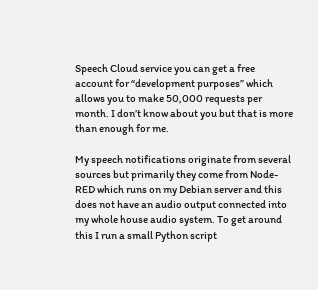Speech Cloud service you can get a free account for “development purposes” which allows you to make 50,000 requests per month. I don’t know about you but that is more than enough for me.

My speech notifications originate from several sources but primarily they come from Node-RED which runs on my Debian server and this does not have an audio output connected into my whole house audio system. To get around this I run a small Python script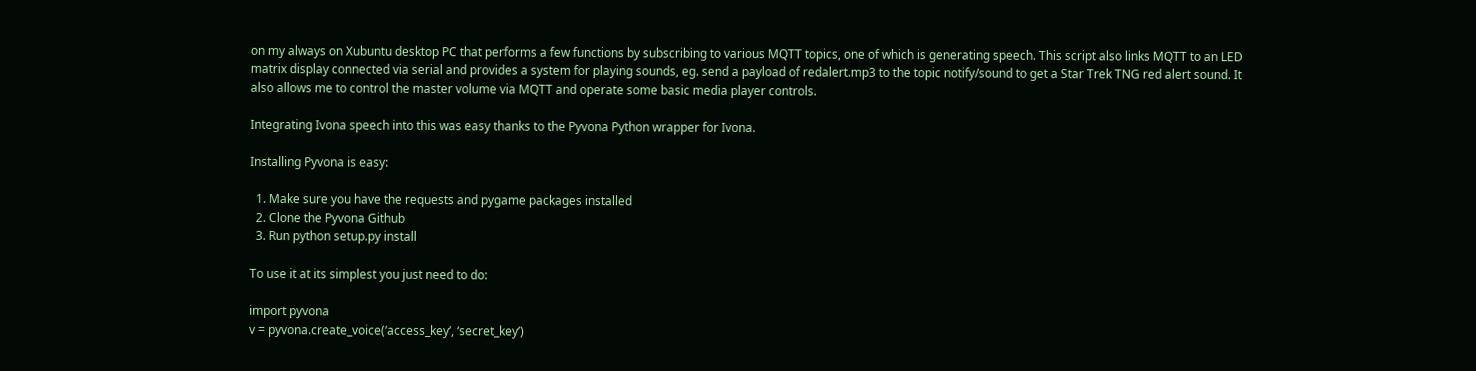on my always on Xubuntu desktop PC that performs a few functions by subscribing to various MQTT topics, one of which is generating speech. This script also links MQTT to an LED matrix display connected via serial and provides a system for playing sounds, eg. send a payload of redalert.mp3 to the topic notify/sound to get a Star Trek TNG red alert sound. It also allows me to control the master volume via MQTT and operate some basic media player controls.

Integrating Ivona speech into this was easy thanks to the Pyvona Python wrapper for Ivona.

Installing Pyvona is easy:

  1. Make sure you have the requests and pygame packages installed
  2. Clone the Pyvona Github
  3. Run python setup.py install

To use it at its simplest you just need to do:

import pyvona
v = pyvona.create_voice(‘access_key’, ‘secret_key’)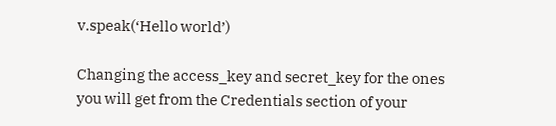v.speak(‘Hello world’)

Changing the access_key and secret_key for the ones you will get from the Credentials section of your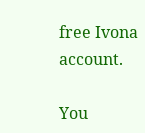free Ivona account.

You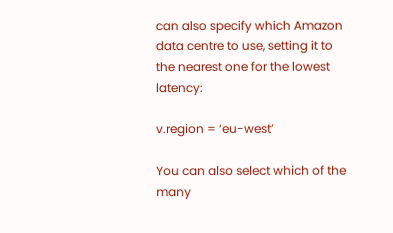can also specify which Amazon data centre to use, setting it to the nearest one for the lowest latency:

v.region = ‘eu-west’

You can also select which of the many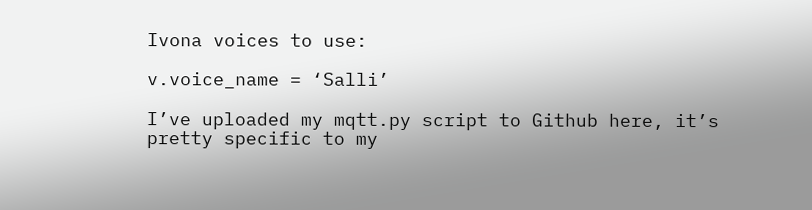Ivona voices to use:

v.voice_name = ‘Salli’

I’ve uploaded my mqtt.py script to Github here, it’s pretty specific to my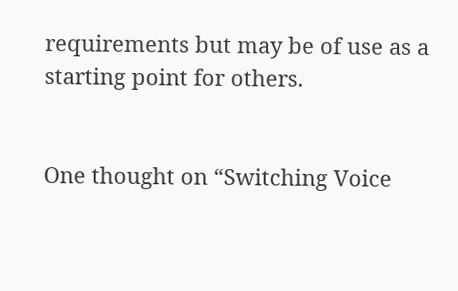requirements but may be of use as a starting point for others.


One thought on “Switching Voice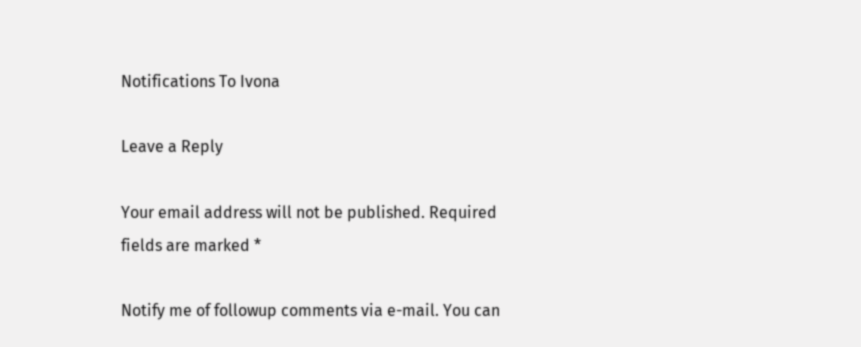Notifications To Ivona

Leave a Reply

Your email address will not be published. Required fields are marked *

Notify me of followup comments via e-mail. You can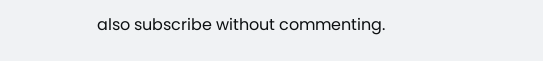also subscribe without commenting.